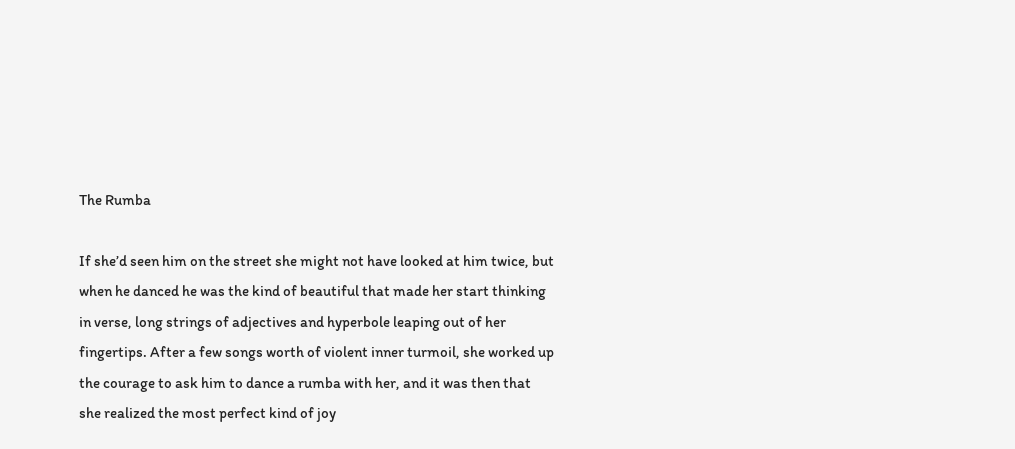The Rumba

If she’d seen him on the street she might not have looked at him twice, but when he danced he was the kind of beautiful that made her start thinking in verse, long strings of adjectives and hyperbole leaping out of her fingertips. After a few songs worth of violent inner turmoil, she worked up the courage to ask him to dance a rumba with her, and it was then that she realized the most perfect kind of joy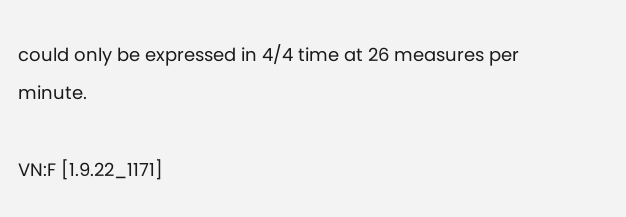could only be expressed in 4/4 time at 26 measures per minute.

VN:F [1.9.22_1171]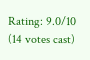Rating: 9.0/10 (14 votes cast)